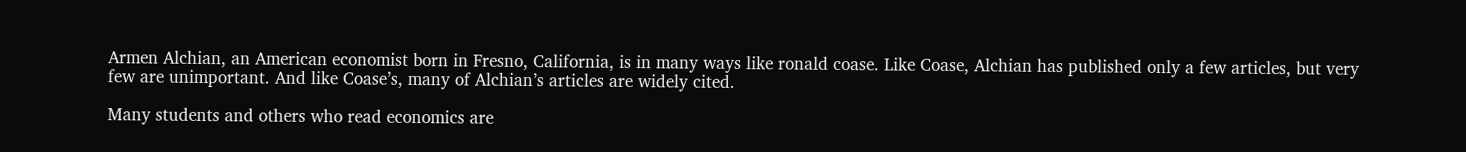Armen Alchian, an American economist born in Fresno, California, is in many ways like ronald coase. Like Coase, Alchian has published only a few articles, but very few are unimportant. And like Coase’s, many of Alchian’s articles are widely cited.

Many students and others who read economics are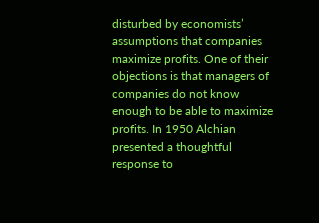disturbed by economists’ assumptions that companies maximize profits. One of their objections is that managers of companies do not know enough to be able to maximize profits. In 1950 Alchian presented a thoughtful response to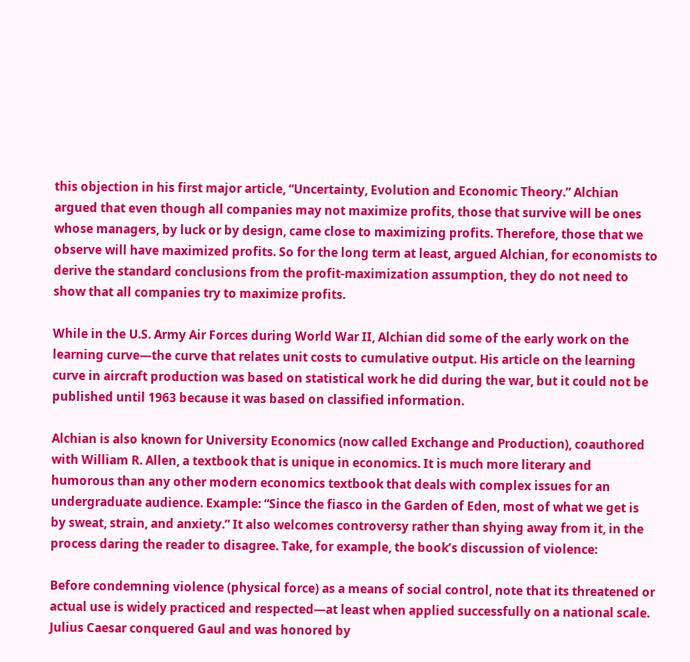this objection in his first major article, “Uncertainty, Evolution and Economic Theory.” Alchian argued that even though all companies may not maximize profits, those that survive will be ones whose managers, by luck or by design, came close to maximizing profits. Therefore, those that we observe will have maximized profits. So for the long term at least, argued Alchian, for economists to derive the standard conclusions from the profit-maximization assumption, they do not need to show that all companies try to maximize profits.

While in the U.S. Army Air Forces during World War II, Alchian did some of the early work on the learning curve—the curve that relates unit costs to cumulative output. His article on the learning curve in aircraft production was based on statistical work he did during the war, but it could not be published until 1963 because it was based on classified information.

Alchian is also known for University Economics (now called Exchange and Production), coauthored with William R. Allen, a textbook that is unique in economics. It is much more literary and humorous than any other modern economics textbook that deals with complex issues for an undergraduate audience. Example: “Since the fiasco in the Garden of Eden, most of what we get is by sweat, strain, and anxiety.” It also welcomes controversy rather than shying away from it, in the process daring the reader to disagree. Take, for example, the book’s discussion of violence:

Before condemning violence (physical force) as a means of social control, note that its threatened or actual use is widely practiced and respected—at least when applied successfully on a national scale. Julius Caesar conquered Gaul and was honored by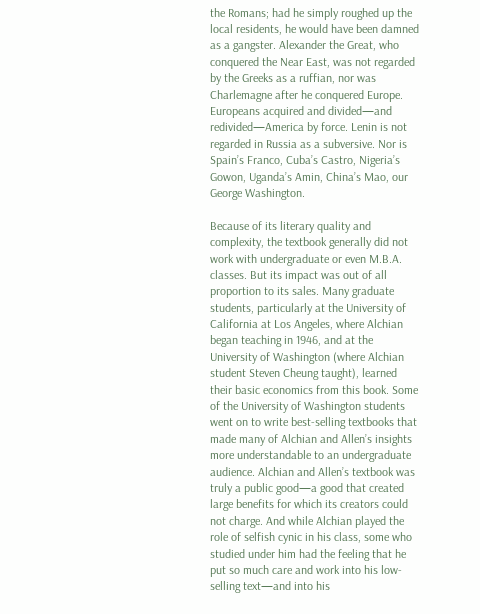the Romans; had he simply roughed up the local residents, he would have been damned as a gangster. Alexander the Great, who conquered the Near East, was not regarded by the Greeks as a ruffian, nor was Charlemagne after he conquered Europe. Europeans acquired and divided—and redivided—America by force. Lenin is not regarded in Russia as a subversive. Nor is Spain’s Franco, Cuba’s Castro, Nigeria’s Gowon, Uganda’s Amin, China’s Mao, our George Washington.

Because of its literary quality and complexity, the textbook generally did not work with undergraduate or even M.B.A. classes. But its impact was out of all proportion to its sales. Many graduate students, particularly at the University of California at Los Angeles, where Alchian began teaching in 1946, and at the University of Washington (where Alchian student Steven Cheung taught), learned their basic economics from this book. Some of the University of Washington students went on to write best-selling textbooks that made many of Alchian and Allen’s insights more understandable to an undergraduate audience. Alchian and Allen’s textbook was truly a public good—a good that created large benefits for which its creators could not charge. And while Alchian played the role of selfish cynic in his class, some who studied under him had the feeling that he put so much care and work into his low-selling text—and into his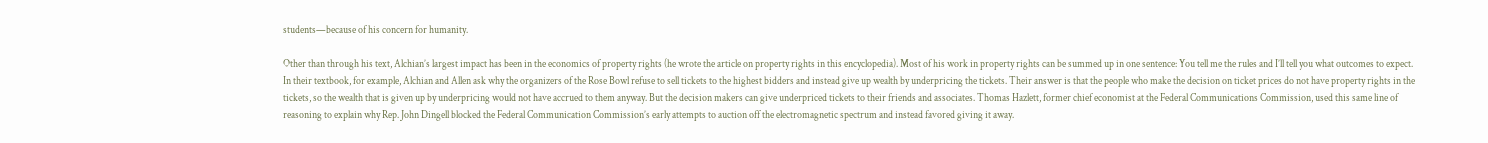students—because of his concern for humanity.

Other than through his text, Alchian’s largest impact has been in the economics of property rights (he wrote the article on property rights in this encyclopedia). Most of his work in property rights can be summed up in one sentence: You tell me the rules and I’ll tell you what outcomes to expect. In their textbook, for example, Alchian and Allen ask why the organizers of the Rose Bowl refuse to sell tickets to the highest bidders and instead give up wealth by underpricing the tickets. Their answer is that the people who make the decision on ticket prices do not have property rights in the tickets, so the wealth that is given up by underpricing would not have accrued to them anyway. But the decision makers can give underpriced tickets to their friends and associates. Thomas Hazlett, former chief economist at the Federal Communications Commission, used this same line of reasoning to explain why Rep. John Dingell blocked the Federal Communication Commission’s early attempts to auction off the electromagnetic spectrum and instead favored giving it away.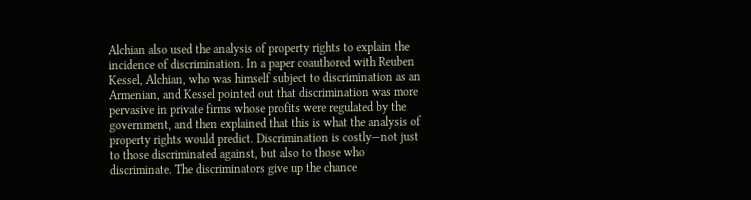Alchian also used the analysis of property rights to explain the incidence of discrimination. In a paper coauthored with Reuben Kessel, Alchian, who was himself subject to discrimination as an Armenian, and Kessel pointed out that discrimination was more pervasive in private firms whose profits were regulated by the government, and then explained that this is what the analysis of property rights would predict. Discrimination is costly—not just to those discriminated against, but also to those who discriminate. The discriminators give up the chance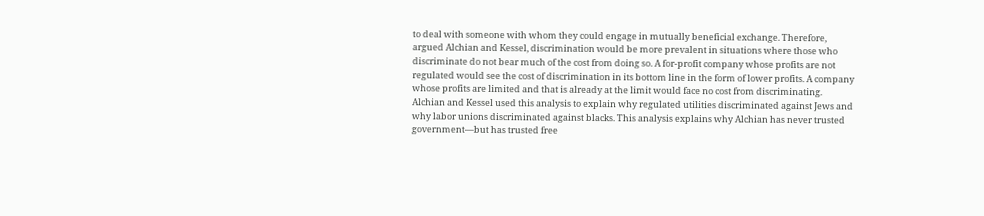to deal with someone with whom they could engage in mutually beneficial exchange. Therefore, argued Alchian and Kessel, discrimination would be more prevalent in situations where those who discriminate do not bear much of the cost from doing so. A for-profit company whose profits are not regulated would see the cost of discrimination in its bottom line in the form of lower profits. A company whose profits are limited and that is already at the limit would face no cost from discriminating. Alchian and Kessel used this analysis to explain why regulated utilities discriminated against Jews and why labor unions discriminated against blacks. This analysis explains why Alchian has never trusted government—but has trusted free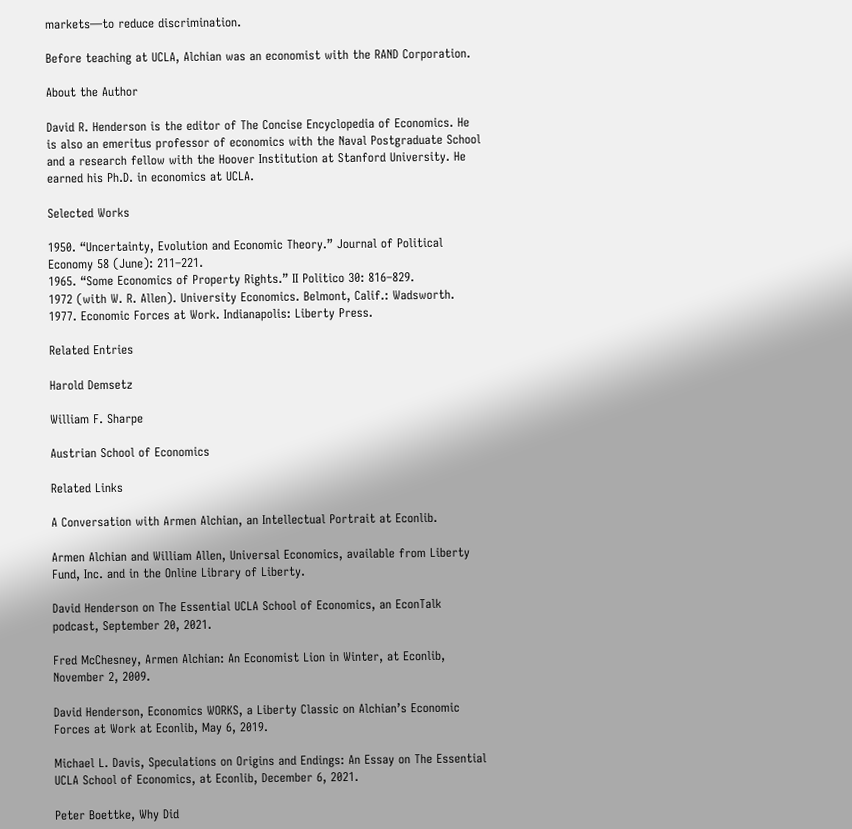markets—to reduce discrimination.

Before teaching at UCLA, Alchian was an economist with the RAND Corporation.

About the Author

David R. Henderson is the editor of The Concise Encyclopedia of Economics. He is also an emeritus professor of economics with the Naval Postgraduate School and a research fellow with the Hoover Institution at Stanford University. He earned his Ph.D. in economics at UCLA.

Selected Works

1950. “Uncertainty, Evolution and Economic Theory.” Journal of Political Economy 58 (June): 211–221.
1965. “Some Economics of Property Rights.” II Politico 30: 816–829.
1972 (with W. R. Allen). University Economics. Belmont, Calif.: Wadsworth.
1977. Economic Forces at Work. Indianapolis: Liberty Press.

Related Entries

Harold Demsetz

William F. Sharpe

Austrian School of Economics

Related Links

A Conversation with Armen Alchian, an Intellectual Portrait at Econlib.

Armen Alchian and William Allen, Universal Economics, available from Liberty Fund, Inc. and in the Online Library of Liberty.

David Henderson on The Essential UCLA School of Economics, an EconTalk podcast, September 20, 2021.

Fred McChesney, Armen Alchian: An Economist Lion in Winter, at Econlib, November 2, 2009.

David Henderson, Economics WORKS, a Liberty Classic on Alchian’s Economic Forces at Work at Econlib, May 6, 2019.

Michael L. Davis, Speculations on Origins and Endings: An Essay on The Essential UCLA School of Economics, at Econlib, December 6, 2021.

Peter Boettke, Why Did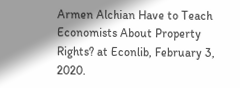Armen Alchian Have to Teach Economists About Property Rights? at Econlib, February 3, 2020.